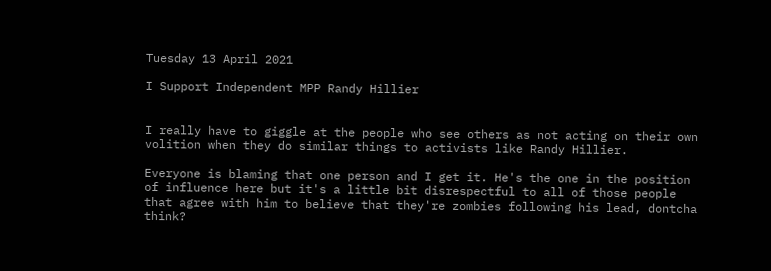Tuesday 13 April 2021

I Support Independent MPP Randy Hillier


I really have to giggle at the people who see others as not acting on their own volition when they do similar things to activists like Randy Hillier.

Everyone is blaming that one person and I get it. He's the one in the position of influence here but it's a little bit disrespectful to all of those people that agree with him to believe that they're zombies following his lead, dontcha think?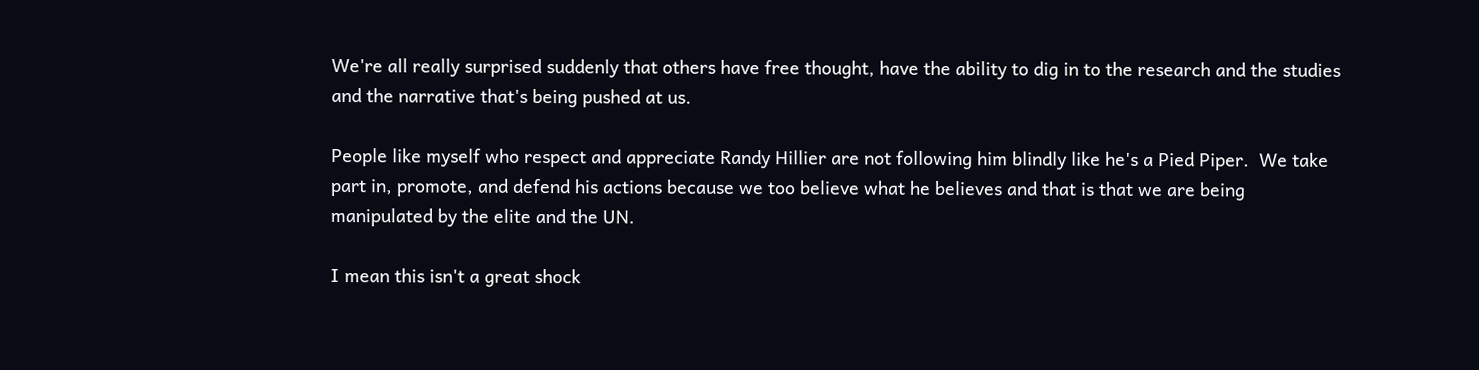We're all really surprised suddenly that others have free thought, have the ability to dig in to the research and the studies and the narrative that's being pushed at us.

People like myself who respect and appreciate Randy Hillier are not following him blindly like he's a Pied Piper.  We take part in, promote, and defend his actions because we too believe what he believes and that is that we are being manipulated by the elite and the UN.

I mean this isn't a great shock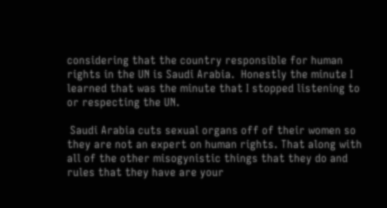considering that the country responsible for human rights in the UN is Saudi Arabia.  Honestly the minute I learned that was the minute that I stopped listening to or respecting the UN.

 Saudi Arabia cuts sexual organs off of their women so they are not an expert on human rights. That along with all of the other misogynistic things that they do and rules that they have are your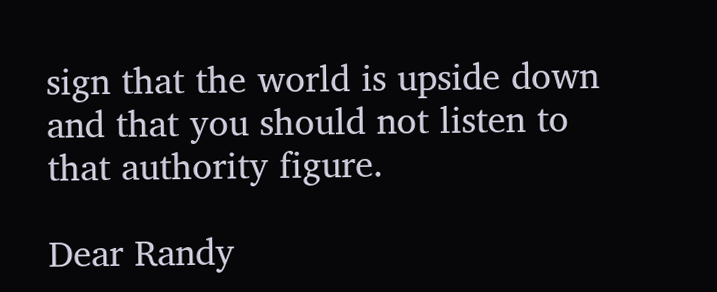sign that the world is upside down and that you should not listen to that authority figure.

Dear Randy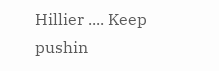Hillier .... Keep pushin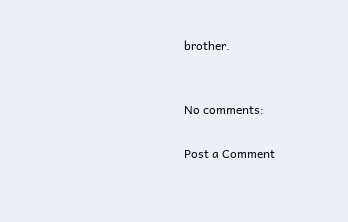brother.


No comments:

Post a Comment